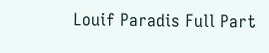Louif Paradis Full Part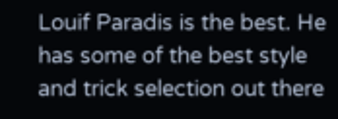Louif Paradis is the best. He has some of the best style and trick selection out there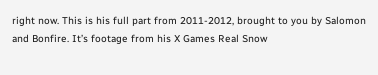right now. This is his full part from 2011-2012, brought to you by Salomon and Bonfire. It’s footage from his X Games Real Snow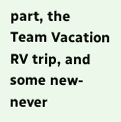part, the Team Vacation RV trip, and some new-never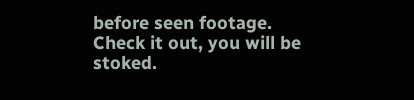before seen footage. Check it out, you will be stoked.